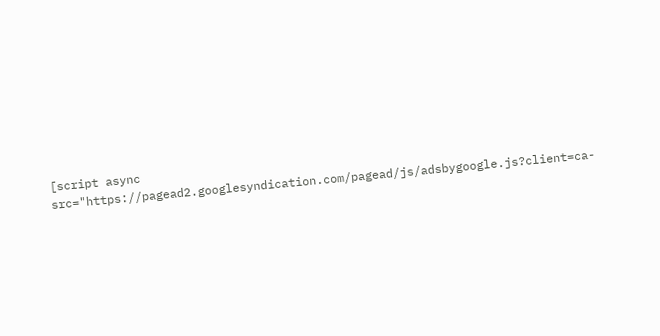[script async src="https://pagead2.googlesyndication.com/pagead/js/adsbygoogle.js?client=ca-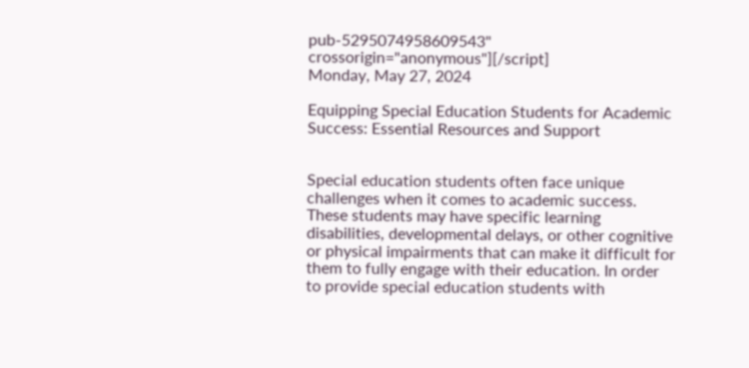pub-5295074958609543" crossorigin="anonymous"][/script]
Monday, May 27, 2024

Equipping Special Education Students for Academic Success: Essential Resources and Support


Special education students often face unique challenges when it comes to academic success. These students may have specific learning disabilities, developmental delays, or other cognitive or physical impairments that can make it difficult for them to fully engage with their education. In order to provide special education students with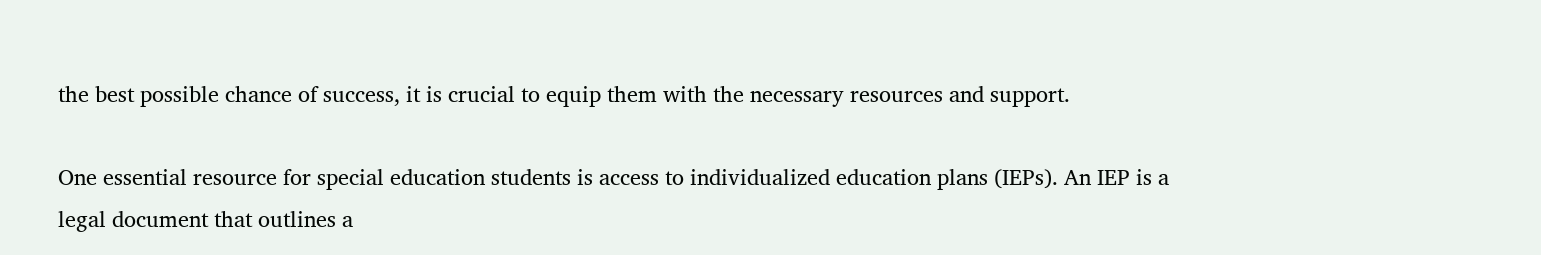the best possible chance of success, it is crucial to equip them with the necessary resources and support.

One essential resource for special education students is access to individualized education plans (IEPs). An IEP is a legal document that outlines a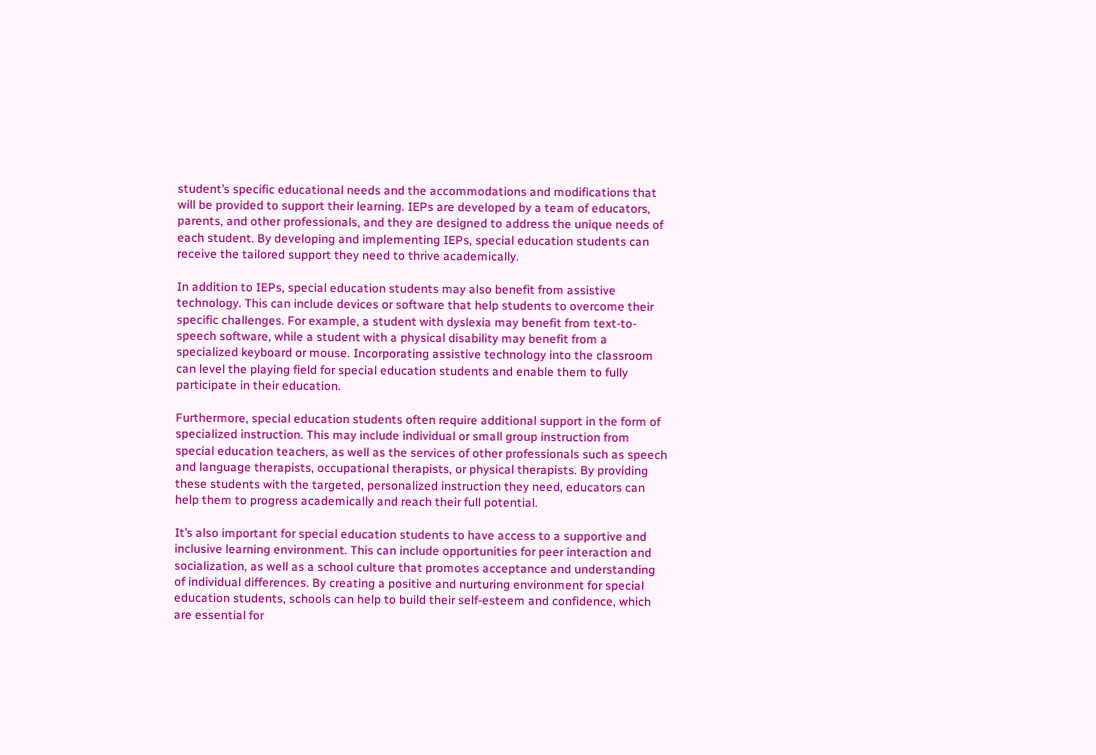student’s specific educational needs and the accommodations and modifications that will be provided to support their learning. IEPs are developed by a team of educators, parents, and other professionals, and they are designed to address the unique needs of each student. By developing and implementing IEPs, special education students can receive the tailored support they need to thrive academically.

In addition to IEPs, special education students may also benefit from assistive technology. This can include devices or software that help students to overcome their specific challenges. For example, a student with dyslexia may benefit from text-to-speech software, while a student with a physical disability may benefit from a specialized keyboard or mouse. Incorporating assistive technology into the classroom can level the playing field for special education students and enable them to fully participate in their education.

Furthermore, special education students often require additional support in the form of specialized instruction. This may include individual or small group instruction from special education teachers, as well as the services of other professionals such as speech and language therapists, occupational therapists, or physical therapists. By providing these students with the targeted, personalized instruction they need, educators can help them to progress academically and reach their full potential.

It’s also important for special education students to have access to a supportive and inclusive learning environment. This can include opportunities for peer interaction and socialization, as well as a school culture that promotes acceptance and understanding of individual differences. By creating a positive and nurturing environment for special education students, schools can help to build their self-esteem and confidence, which are essential for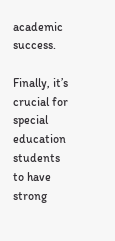academic success.

Finally, it’s crucial for special education students to have strong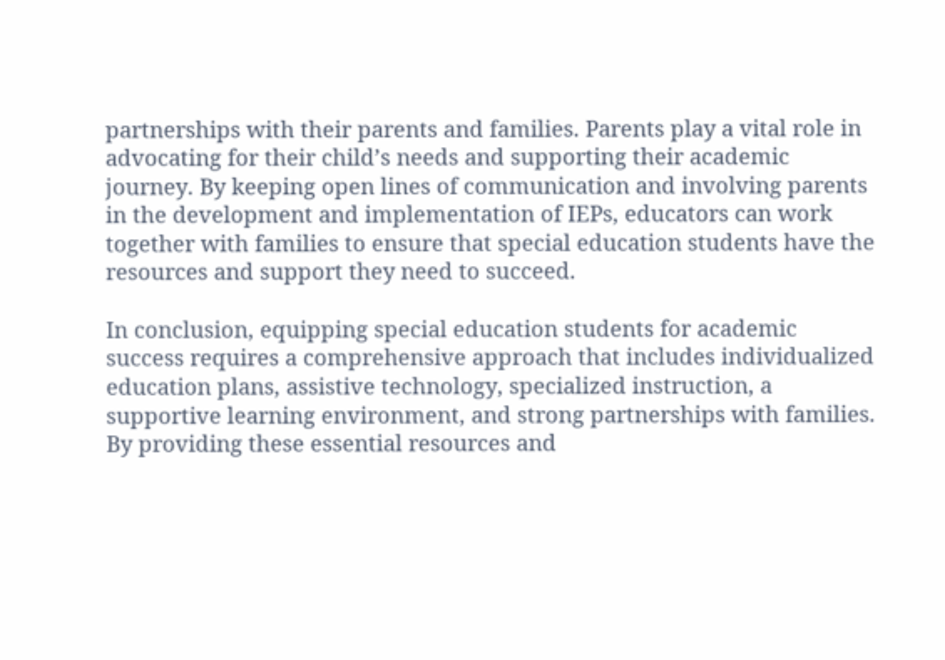partnerships with their parents and families. Parents play a vital role in advocating for their child’s needs and supporting their academic journey. By keeping open lines of communication and involving parents in the development and implementation of IEPs, educators can work together with families to ensure that special education students have the resources and support they need to succeed.

In conclusion, equipping special education students for academic success requires a comprehensive approach that includes individualized education plans, assistive technology, specialized instruction, a supportive learning environment, and strong partnerships with families. By providing these essential resources and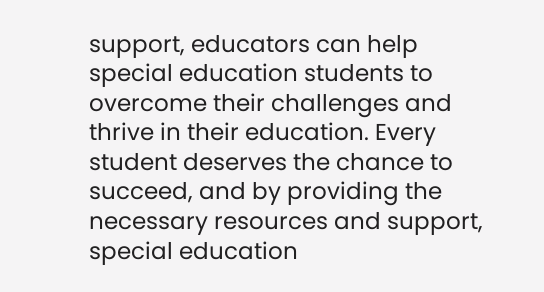support, educators can help special education students to overcome their challenges and thrive in their education. Every student deserves the chance to succeed, and by providing the necessary resources and support, special education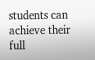students can achieve their full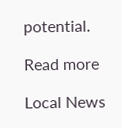potential.

Read more

Local News